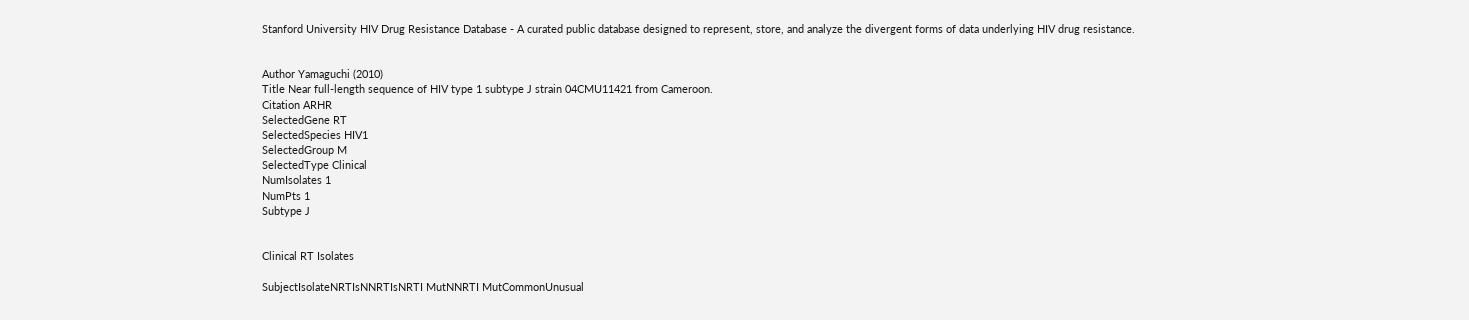Stanford University HIV Drug Resistance Database - A curated public database designed to represent, store, and analyze the divergent forms of data underlying HIV drug resistance.


Author Yamaguchi (2010)
Title Near full-length sequence of HIV type 1 subtype J strain 04CMU11421 from Cameroon.
Citation ARHR
SelectedGene RT
SelectedSpecies HIV1
SelectedGroup M
SelectedType Clinical
NumIsolates 1
NumPts 1
Subtype J


Clinical RT Isolates

SubjectIsolateNRTIsNNRTIsNRTI MutNNRTI MutCommonUnusual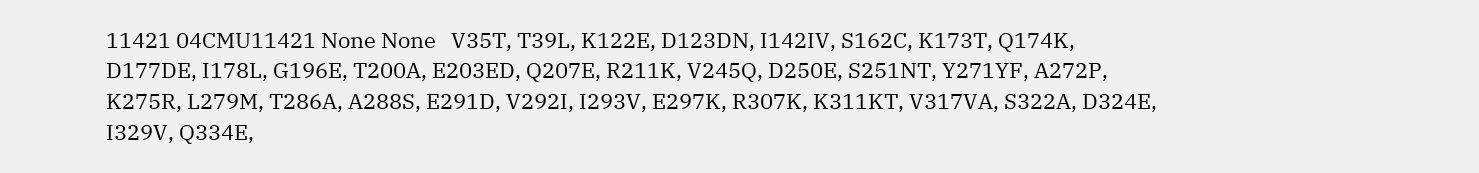11421 04CMU11421 None None   V35T, T39L, K122E, D123DN, I142IV, S162C, K173T, Q174K, D177DE, I178L, G196E, T200A, E203ED, Q207E, R211K, V245Q, D250E, S251NT, Y271YF, A272P, K275R, L279M, T286A, A288S, E291D, V292I, I293V, E297K, R307K, K311KT, V317VA, S322A, D324E, I329V, Q334E,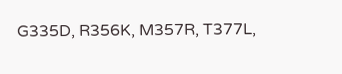G335D, R356K, M357R, T377L,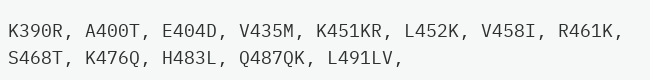K390R, A400T, E404D, V435M, K451KR, L452K, V458I, R461K, S468T, K476Q, H483L, Q487QK, L491LV,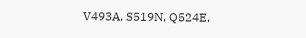V493A, S519N, Q524E,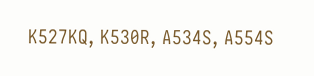K527KQ, K530R, A534S, A554S